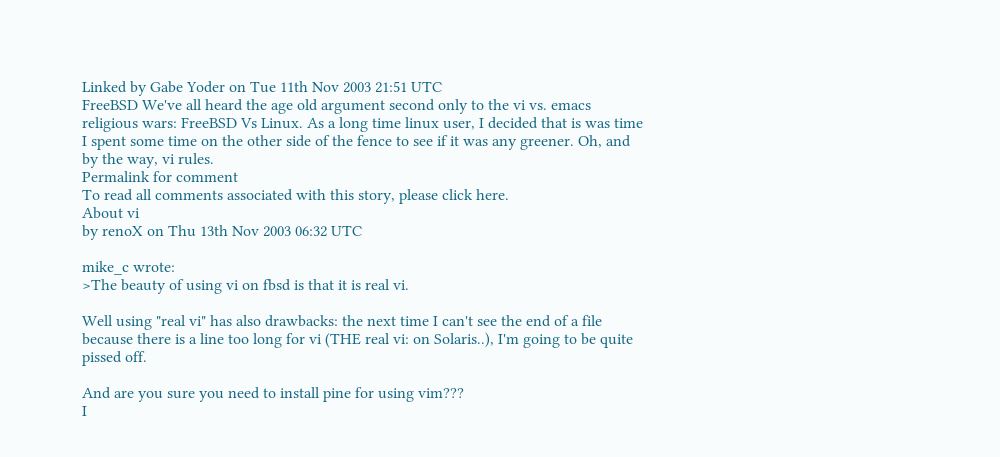Linked by Gabe Yoder on Tue 11th Nov 2003 21:51 UTC
FreeBSD We've all heard the age old argument second only to the vi vs. emacs religious wars: FreeBSD Vs Linux. As a long time linux user, I decided that is was time I spent some time on the other side of the fence to see if it was any greener. Oh, and by the way, vi rules.
Permalink for comment
To read all comments associated with this story, please click here.
About vi
by renoX on Thu 13th Nov 2003 06:32 UTC

mike_c wrote:
>The beauty of using vi on fbsd is that it is real vi.

Well using "real vi" has also drawbacks: the next time I can't see the end of a file because there is a line too long for vi (THE real vi: on Solaris..), I'm going to be quite pissed off.

And are you sure you need to install pine for using vim???
I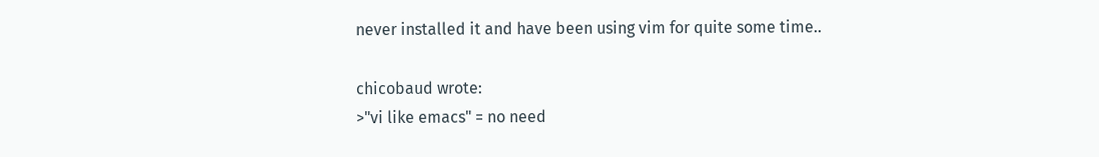never installed it and have been using vim for quite some time..

chicobaud wrote:
>"vi like emacs" = no need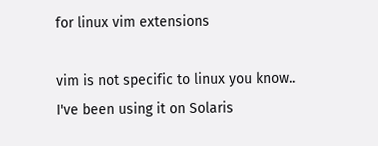for linux vim extensions

vim is not specific to linux you know..
I've been using it on Solaris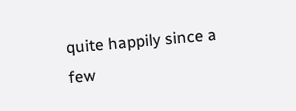quite happily since a few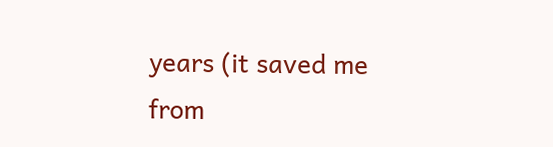years (it saved me from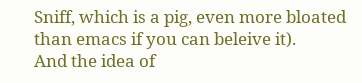Sniff, which is a pig, even more bloated than emacs if you can beleive it).
And the idea of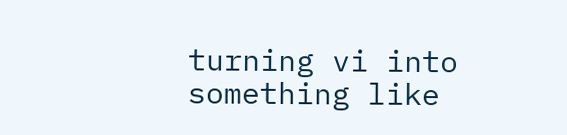turning vi into something like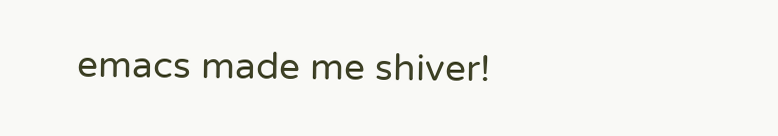emacs made me shiver!